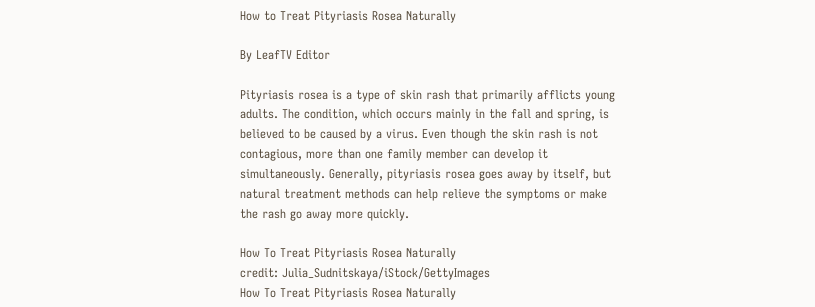How to Treat Pityriasis Rosea Naturally

By LeafTV Editor

Pityriasis rosea is a type of skin rash that primarily afflicts young adults. The condition, which occurs mainly in the fall and spring, is believed to be caused by a virus. Even though the skin rash is not contagious, more than one family member can develop it simultaneously. Generally, pityriasis rosea goes away by itself, but natural treatment methods can help relieve the symptoms or make the rash go away more quickly.

How To Treat Pityriasis Rosea Naturally
credit: Julia_Sudnitskaya/iStock/GettyImages
How To Treat Pityriasis Rosea Naturally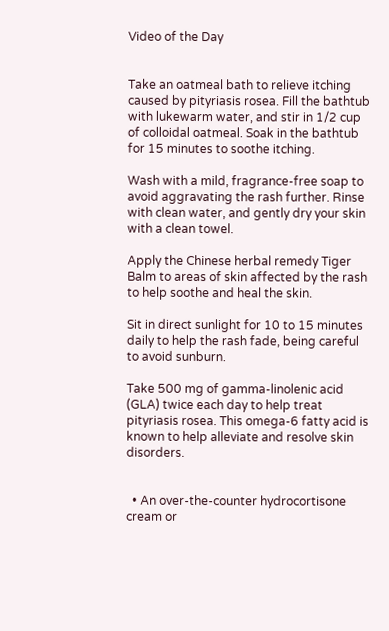Video of the Day


Take an oatmeal bath to relieve itching caused by pityriasis rosea. Fill the bathtub with lukewarm water, and stir in 1/2 cup of colloidal oatmeal. Soak in the bathtub for 15 minutes to soothe itching.

Wash with a mild, fragrance-free soap to avoid aggravating the rash further. Rinse with clean water, and gently dry your skin with a clean towel.

Apply the Chinese herbal remedy Tiger Balm to areas of skin affected by the rash to help soothe and heal the skin.

Sit in direct sunlight for 10 to 15 minutes daily to help the rash fade, being careful to avoid sunburn.

Take 500 mg of gamma-linolenic acid (GLA) twice each day to help treat pityriasis rosea. This omega-6 fatty acid is known to help alleviate and resolve skin disorders.


  • An over-the-counter hydrocortisone cream or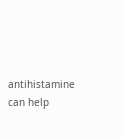antihistamine can help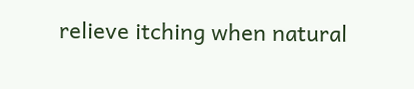relieve itching when natural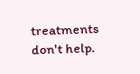treatments don't help.